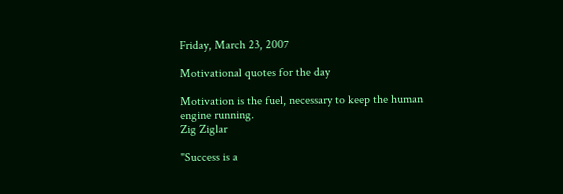Friday, March 23, 2007

Motivational quotes for the day

Motivation is the fuel, necessary to keep the human engine running.
Zig Ziglar

"Success is a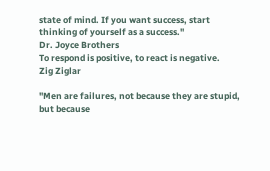state of mind. If you want success, start thinking of yourself as a success."
Dr. Joyce Brothers
To respond is positive, to react is negative.
Zig Ziglar

"Men are failures, not because they are stupid, but because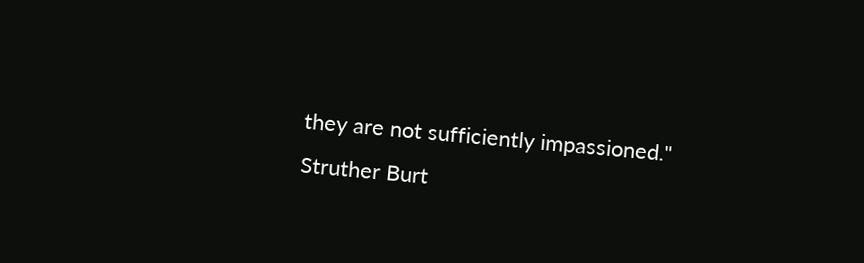they are not sufficiently impassioned."
Struther Burt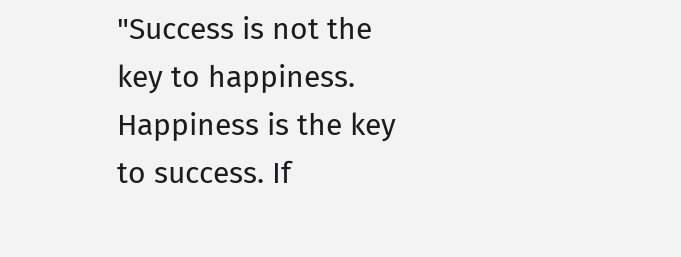"Success is not the key to happiness. Happiness is the key to success. If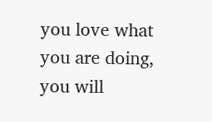you love what you are doing, you will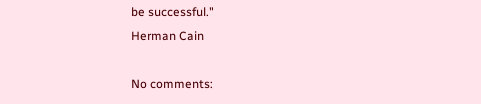be successful."
Herman Cain

No comments: